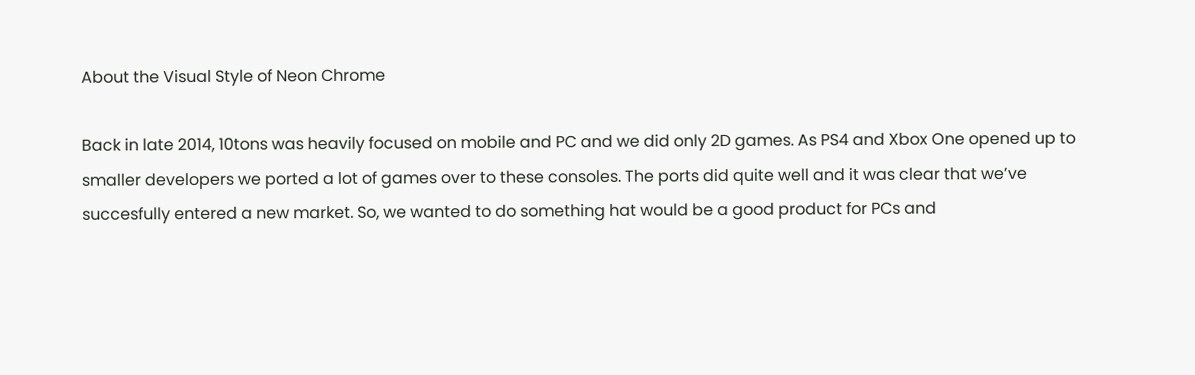About the Visual Style of Neon Chrome

Back in late 2014, 10tons was heavily focused on mobile and PC and we did only 2D games. As PS4 and Xbox One opened up to smaller developers we ported a lot of games over to these consoles. The ports did quite well and it was clear that we’ve succesfully entered a new market. So, we wanted to do something hat would be a good product for PCs and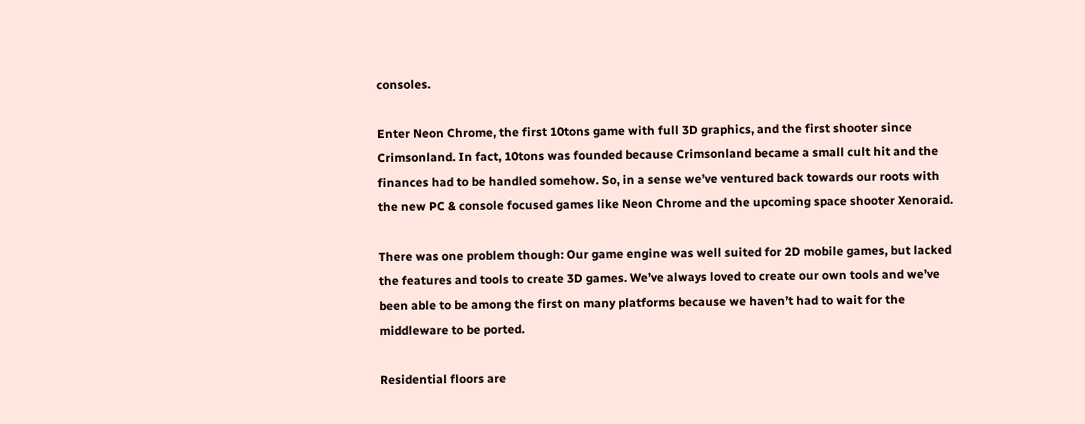consoles.

Enter Neon Chrome, the first 10tons game with full 3D graphics, and the first shooter since Crimsonland. In fact, 10tons was founded because Crimsonland became a small cult hit and the finances had to be handled somehow. So, in a sense we’ve ventured back towards our roots with the new PC & console focused games like Neon Chrome and the upcoming space shooter Xenoraid.

There was one problem though: Our game engine was well suited for 2D mobile games, but lacked the features and tools to create 3D games. We’ve always loved to create our own tools and we’ve been able to be among the first on many platforms because we haven’t had to wait for the middleware to be ported.

Residential floors are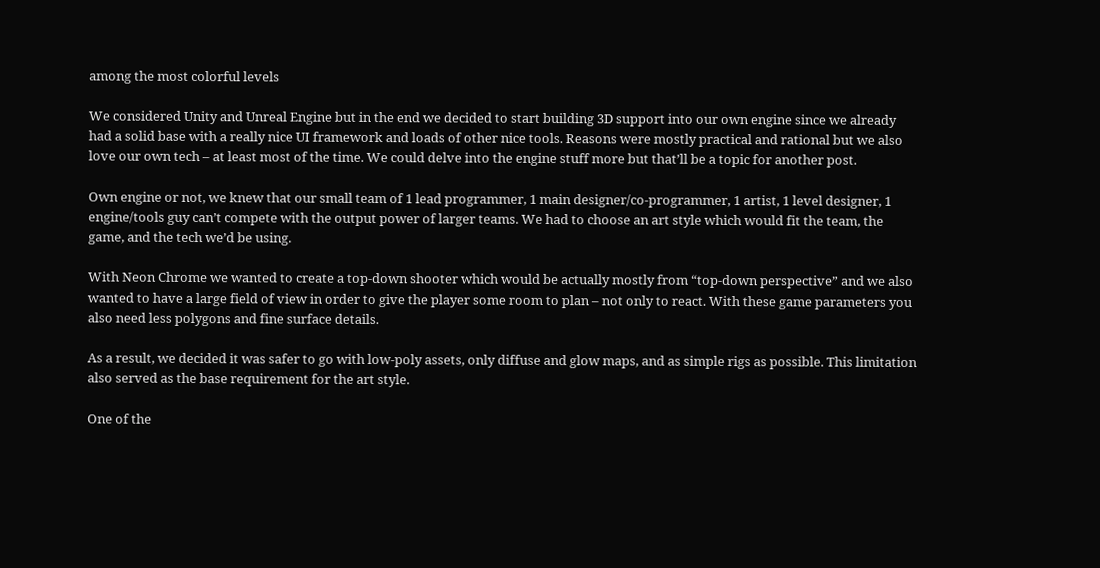among the most colorful levels

We considered Unity and Unreal Engine but in the end we decided to start building 3D support into our own engine since we already had a solid base with a really nice UI framework and loads of other nice tools. Reasons were mostly practical and rational but we also love our own tech – at least most of the time. We could delve into the engine stuff more but that’ll be a topic for another post.

Own engine or not, we knew that our small team of 1 lead programmer, 1 main designer/co-programmer, 1 artist, 1 level designer, 1 engine/tools guy can’t compete with the output power of larger teams. We had to choose an art style which would fit the team, the game, and the tech we’d be using.

With Neon Chrome we wanted to create a top-down shooter which would be actually mostly from “top-down perspective” and we also wanted to have a large field of view in order to give the player some room to plan – not only to react. With these game parameters you also need less polygons and fine surface details.

As a result, we decided it was safer to go with low-poly assets, only diffuse and glow maps, and as simple rigs as possible. This limitation also served as the base requirement for the art style.

One of the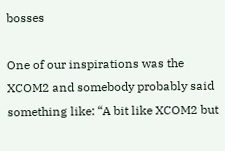bosses

One of our inspirations was the XCOM2 and somebody probably said something like: “A bit like XCOM2 but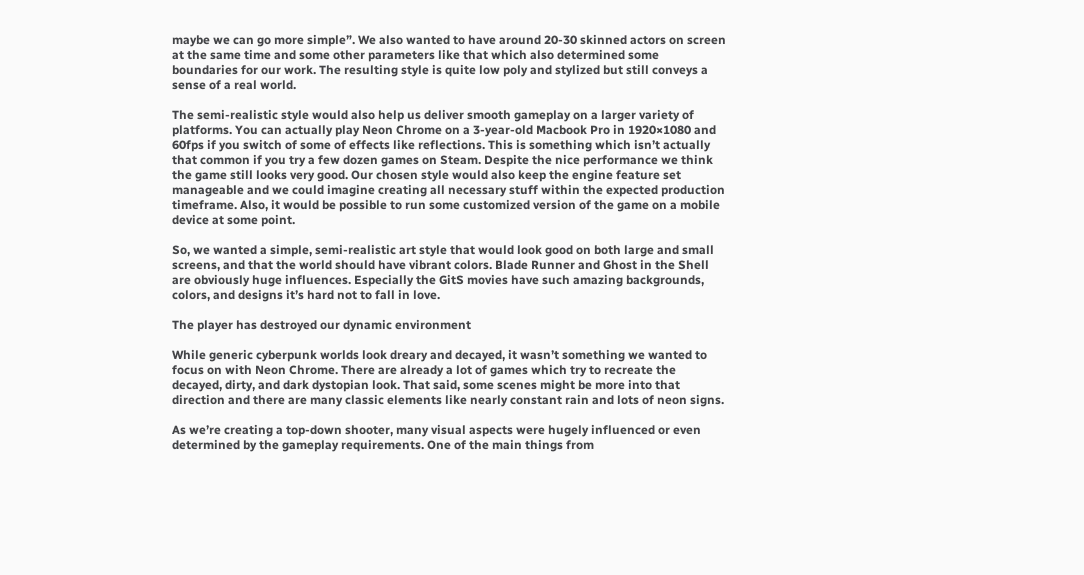maybe we can go more simple”. We also wanted to have around 20-30 skinned actors on screen at the same time and some other parameters like that which also determined some boundaries for our work. The resulting style is quite low poly and stylized but still conveys a sense of a real world.

The semi-realistic style would also help us deliver smooth gameplay on a larger variety of platforms. You can actually play Neon Chrome on a 3-year-old Macbook Pro in 1920×1080 and 60fps if you switch of some of effects like reflections. This is something which isn’t actually that common if you try a few dozen games on Steam. Despite the nice performance we think the game still looks very good. Our chosen style would also keep the engine feature set manageable and we could imagine creating all necessary stuff within the expected production timeframe. Also, it would be possible to run some customized version of the game on a mobile device at some point.

So, we wanted a simple, semi-realistic art style that would look good on both large and small screens, and that the world should have vibrant colors. Blade Runner and Ghost in the Shell are obviously huge influences. Especially the GitS movies have such amazing backgrounds, colors, and designs it’s hard not to fall in love.

The player has destroyed our dynamic environment

While generic cyberpunk worlds look dreary and decayed, it wasn’t something we wanted to focus on with Neon Chrome. There are already a lot of games which try to recreate the decayed, dirty, and dark dystopian look. That said, some scenes might be more into that direction and there are many classic elements like nearly constant rain and lots of neon signs.

As we’re creating a top-down shooter, many visual aspects were hugely influenced or even determined by the gameplay requirements. One of the main things from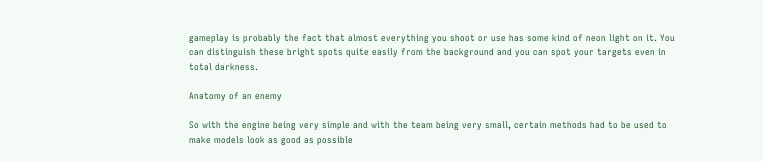gameplay is probably the fact that almost everything you shoot or use has some kind of neon light on it. You can distinguish these bright spots quite easily from the background and you can spot your targets even in total darkness.

Anatomy of an enemy

So with the engine being very simple and with the team being very small, certain methods had to be used to make models look as good as possible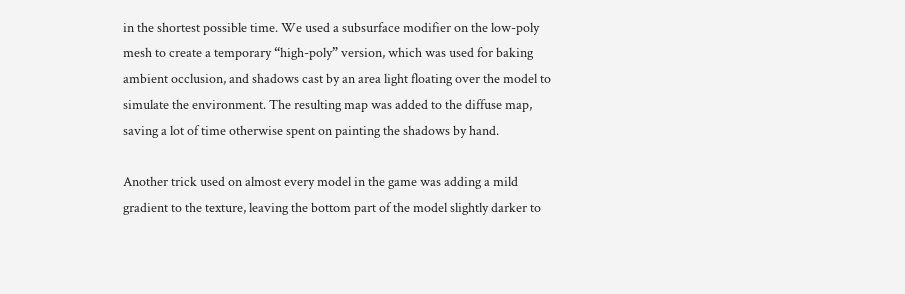in the shortest possible time. We used a subsurface modifier on the low-poly mesh to create a temporary “high-poly” version, which was used for baking ambient occlusion, and shadows cast by an area light floating over the model to simulate the environment. The resulting map was added to the diffuse map, saving a lot of time otherwise spent on painting the shadows by hand.

Another trick used on almost every model in the game was adding a mild gradient to the texture, leaving the bottom part of the model slightly darker to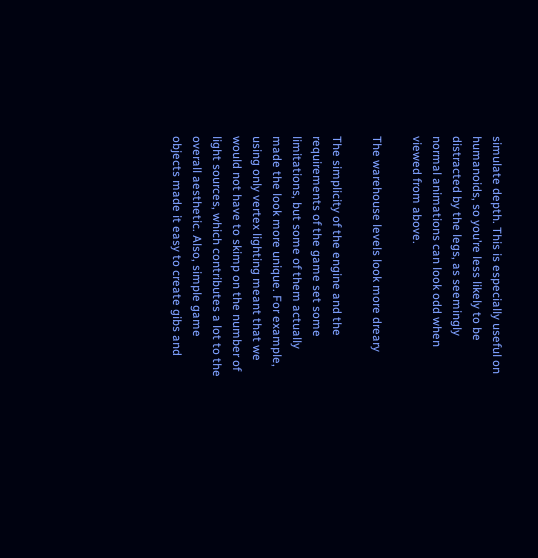simulate depth. This is especially useful on humanoids, so you’re less likely to be distracted by the legs, as seemingly normal animations can look odd when viewed from above.

The warehouse levels look more dreary

The simplicity of the engine and the requirements of the game set some limitations, but some of them actually made the look more unique. For example, using only vertex lighting meant that we would not have to skimp on the number of light sources, which contributes a lot to the overall aesthetic. Also, simple game objects made it easy to create gibs and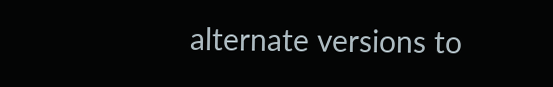alternate versions to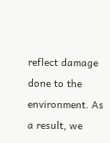reflect damage done to the environment. As a result, we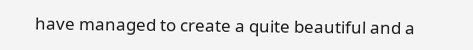have managed to create a quite beautiful and a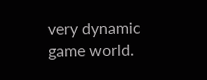very dynamic game world.